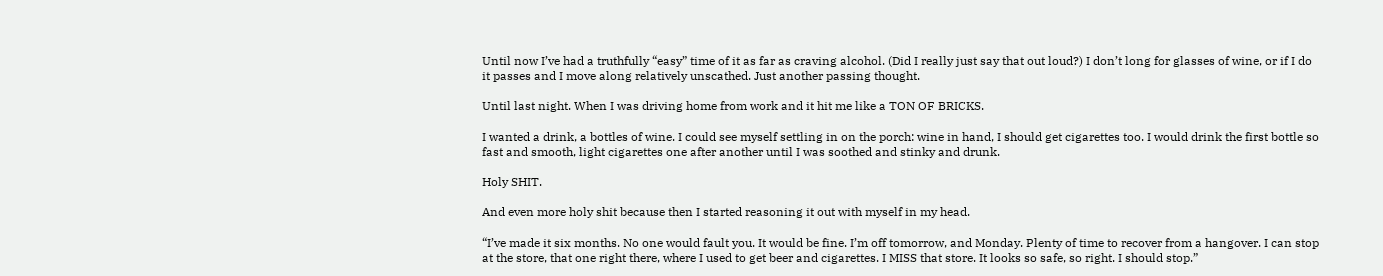Until now I’ve had a truthfully “easy” time of it as far as craving alcohol. (Did I really just say that out loud?) I don’t long for glasses of wine, or if I do it passes and I move along relatively unscathed. Just another passing thought.

Until last night. When I was driving home from work and it hit me like a TON OF BRICKS.

I wanted a drink, a bottles of wine. I could see myself settling in on the porch: wine in hand, I should get cigarettes too. I would drink the first bottle so fast and smooth, light cigarettes one after another until I was soothed and stinky and drunk.

Holy SHIT.

And even more holy shit because then I started reasoning it out with myself in my head.

“I’ve made it six months. No one would fault you. It would be fine. I’m off tomorrow, and Monday. Plenty of time to recover from a hangover. I can stop at the store, that one right there, where I used to get beer and cigarettes. I MISS that store. It looks so safe, so right. I should stop.”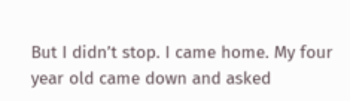But I didn’t stop. I came home. My four year old came down and asked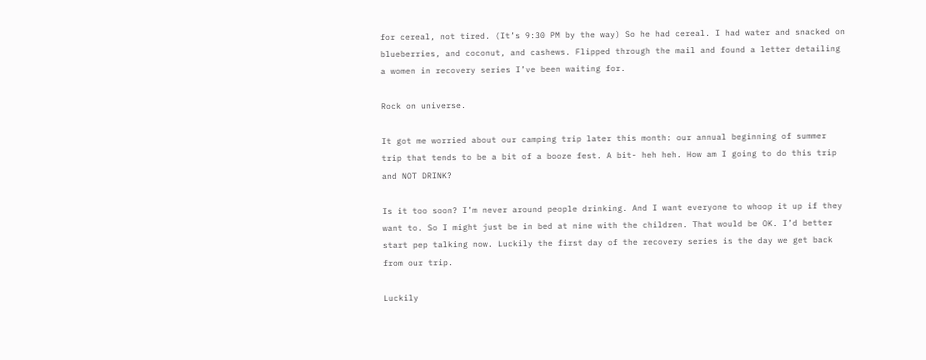for cereal, not tired. (It’s 9:30 PM by the way) So he had cereal. I had water and snacked on blueberries, and coconut, and cashews. Flipped through the mail and found a letter detailing a women in recovery series I’ve been waiting for.

Rock on universe.

It got me worried about our camping trip later this month: our annual beginning of summer trip that tends to be a bit of a booze fest. A bit- heh heh. How am I going to do this trip and NOT DRINK?

Is it too soon? I’m never around people drinking. And I want everyone to whoop it up if they want to. So I might just be in bed at nine with the children. That would be OK. I’d better start pep talking now. Luckily the first day of the recovery series is the day we get back from our trip.

Luckily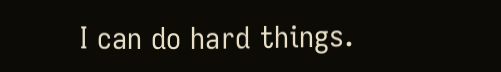I can do hard things.